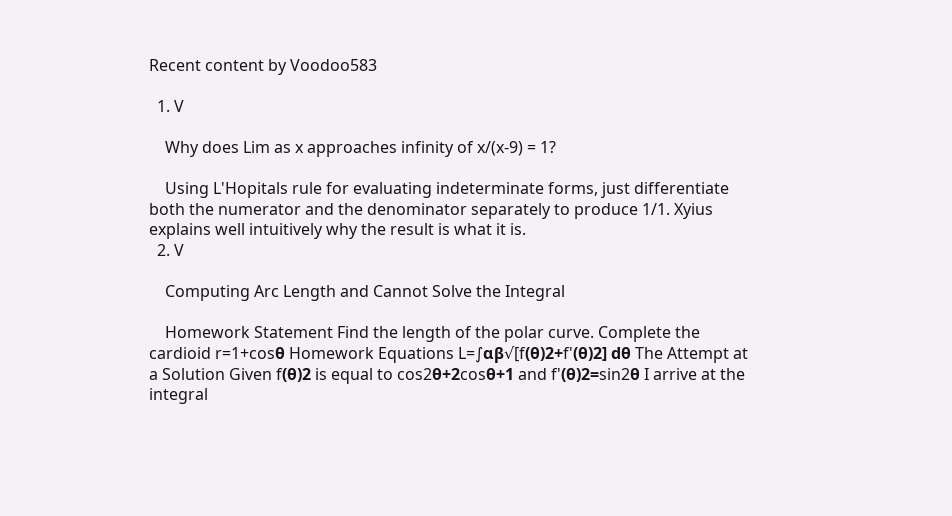Recent content by Voodoo583

  1. V

    Why does Lim as x approaches infinity of x/(x-9) = 1?

    Using L'Hopitals rule for evaluating indeterminate forms, just differentiate both the numerator and the denominator separately to produce 1/1. Xyius explains well intuitively why the result is what it is.
  2. V

    Computing Arc Length and Cannot Solve the Integral

    Homework Statement Find the length of the polar curve. Complete the cardioid r=1+cosθ Homework Equations L=∫αβ√[f(θ)2+f'(θ)2] dθ The Attempt at a Solution Given f(θ)2 is equal to cos2θ+2cosθ+1 and f'(θ)2=sin2θ I arrive at the integral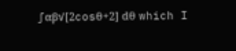∫αβ√[2cosθ+2] dθ which I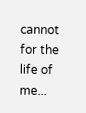cannot for the life of me...